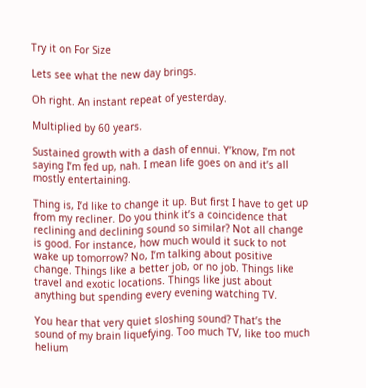Try it on For Size

Lets see what the new day brings.

Oh right. An instant repeat of yesterday.

Multiplied by 60 years.

Sustained growth with a dash of ennui. Y’know, I’m not saying I’m fed up, nah. I mean life goes on and it’s all mostly entertaining.

Thing is, I’d like to change it up. But first I have to get up from my recliner. Do you think it’s a coincidence that reclining and declining sound so similar? Not all change is good. For instance, how much would it suck to not wake up tomorrow? No, I’m talking about positive change. Things like a better job, or no job. Things like travel and exotic locations. Things like just about anything but spending every evening watching TV.

You hear that very quiet sloshing sound? That’s the sound of my brain liquefying. Too much TV, like too much helium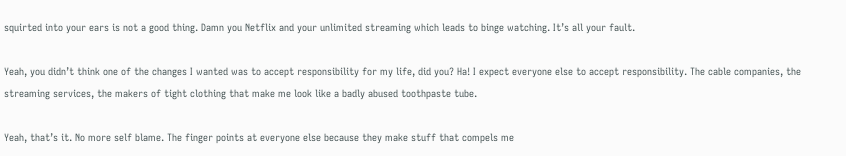squirted into your ears is not a good thing. Damn you Netflix and your unlimited streaming which leads to binge watching. It’s all your fault.

Yeah, you didn’t think one of the changes I wanted was to accept responsibility for my life, did you? Ha! I expect everyone else to accept responsibility. The cable companies, the streaming services, the makers of tight clothing that make me look like a badly abused toothpaste tube.

Yeah, that’s it. No more self blame. The finger points at everyone else because they make stuff that compels me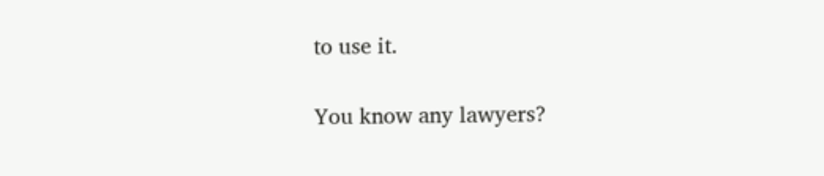to use it.

You know any lawyers?